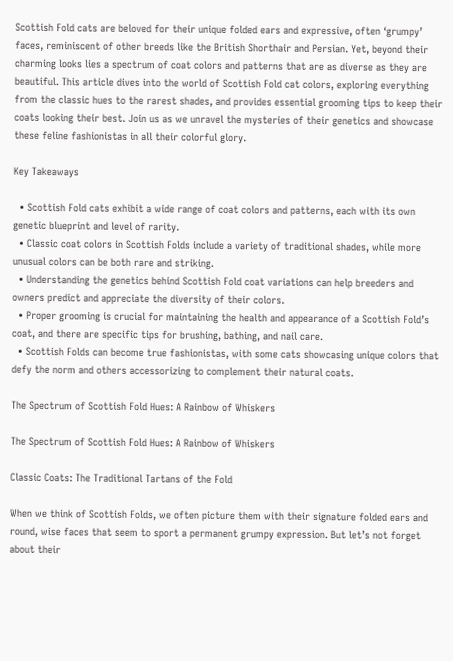Scottish Fold cats are beloved for their unique folded ears and expressive, often ‘grumpy’ faces, reminiscent of other breeds like the British Shorthair and Persian. Yet, beyond their charming looks lies a spectrum of coat colors and patterns that are as diverse as they are beautiful. This article dives into the world of Scottish Fold cat colors, exploring everything from the classic hues to the rarest shades, and provides essential grooming tips to keep their coats looking their best. Join us as we unravel the mysteries of their genetics and showcase these feline fashionistas in all their colorful glory.

Key Takeaways

  • Scottish Fold cats exhibit a wide range of coat colors and patterns, each with its own genetic blueprint and level of rarity.
  • Classic coat colors in Scottish Folds include a variety of traditional shades, while more unusual colors can be both rare and striking.
  • Understanding the genetics behind Scottish Fold coat variations can help breeders and owners predict and appreciate the diversity of their colors.
  • Proper grooming is crucial for maintaining the health and appearance of a Scottish Fold’s coat, and there are specific tips for brushing, bathing, and nail care.
  • Scottish Folds can become true fashionistas, with some cats showcasing unique colors that defy the norm and others accessorizing to complement their natural coats.

The Spectrum of Scottish Fold Hues: A Rainbow of Whiskers

The Spectrum of Scottish Fold Hues: A Rainbow of Whiskers

Classic Coats: The Traditional Tartans of the Fold

When we think of Scottish Folds, we often picture them with their signature folded ears and round, wise faces that seem to sport a permanent grumpy expression. But let’s not forget about their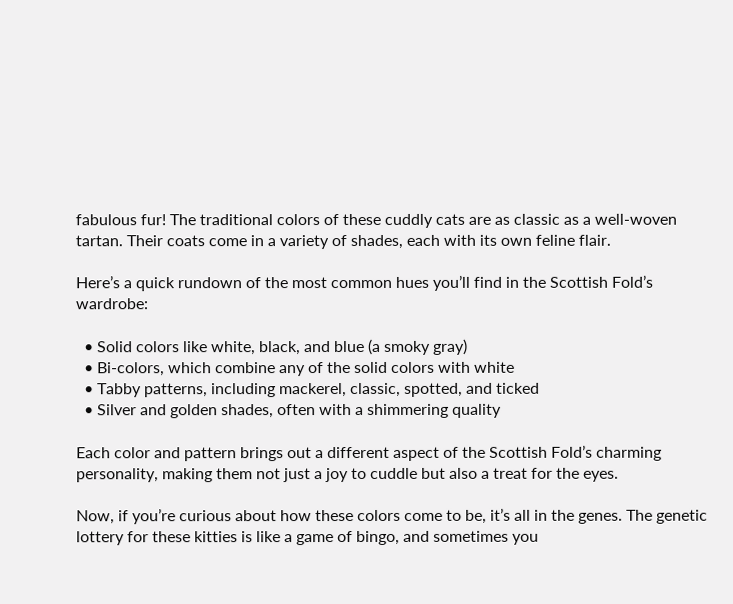fabulous fur! The traditional colors of these cuddly cats are as classic as a well-woven tartan. Their coats come in a variety of shades, each with its own feline flair.

Here’s a quick rundown of the most common hues you’ll find in the Scottish Fold’s wardrobe:

  • Solid colors like white, black, and blue (a smoky gray)
  • Bi-colors, which combine any of the solid colors with white
  • Tabby patterns, including mackerel, classic, spotted, and ticked
  • Silver and golden shades, often with a shimmering quality

Each color and pattern brings out a different aspect of the Scottish Fold’s charming personality, making them not just a joy to cuddle but also a treat for the eyes.

Now, if you’re curious about how these colors come to be, it’s all in the genes. The genetic lottery for these kitties is like a game of bingo, and sometimes you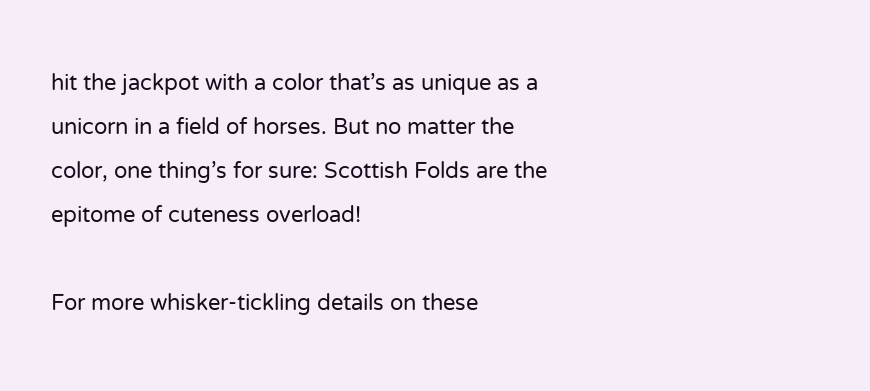hit the jackpot with a color that’s as unique as a unicorn in a field of horses. But no matter the color, one thing’s for sure: Scottish Folds are the epitome of cuteness overload!

For more whisker-tickling details on these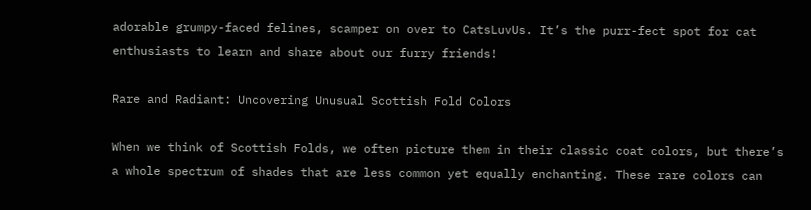adorable grumpy-faced felines, scamper on over to CatsLuvUs. It’s the purr-fect spot for cat enthusiasts to learn and share about our furry friends!

Rare and Radiant: Uncovering Unusual Scottish Fold Colors

When we think of Scottish Folds, we often picture them in their classic coat colors, but there’s a whole spectrum of shades that are less common yet equally enchanting. These rare colors can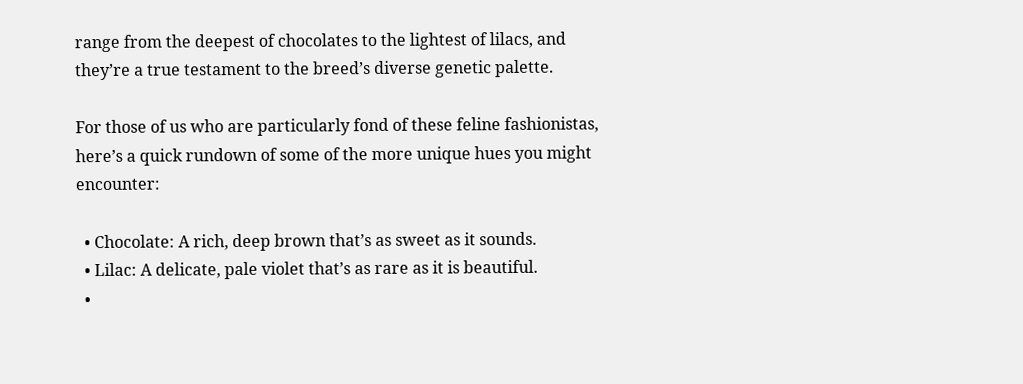range from the deepest of chocolates to the lightest of lilacs, and they’re a true testament to the breed’s diverse genetic palette.

For those of us who are particularly fond of these feline fashionistas, here’s a quick rundown of some of the more unique hues you might encounter:

  • Chocolate: A rich, deep brown that’s as sweet as it sounds.
  • Lilac: A delicate, pale violet that’s as rare as it is beautiful.
  •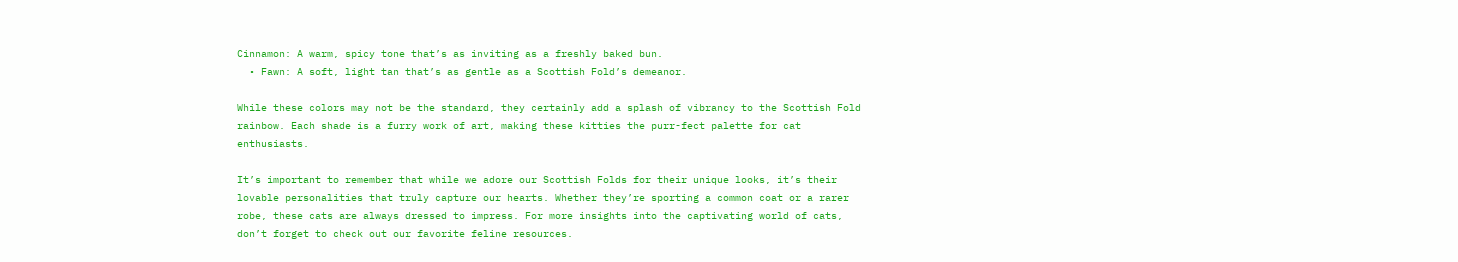Cinnamon: A warm, spicy tone that’s as inviting as a freshly baked bun.
  • Fawn: A soft, light tan that’s as gentle as a Scottish Fold’s demeanor.

While these colors may not be the standard, they certainly add a splash of vibrancy to the Scottish Fold rainbow. Each shade is a furry work of art, making these kitties the purr-fect palette for cat enthusiasts.

It’s important to remember that while we adore our Scottish Folds for their unique looks, it’s their lovable personalities that truly capture our hearts. Whether they’re sporting a common coat or a rarer robe, these cats are always dressed to impress. For more insights into the captivating world of cats, don’t forget to check out our favorite feline resources.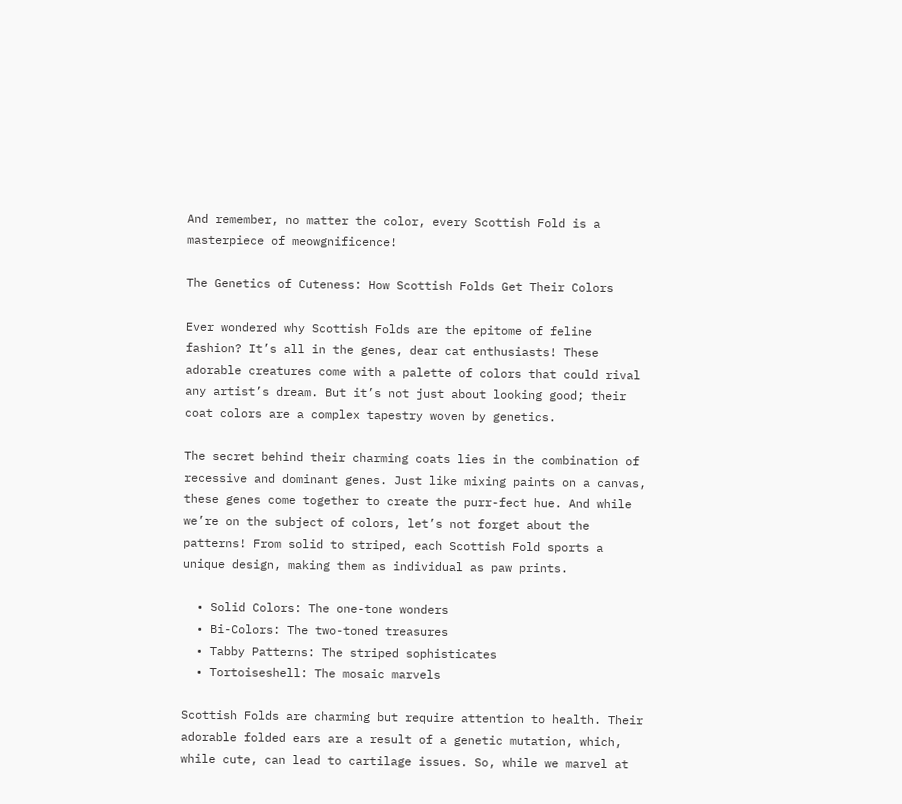And remember, no matter the color, every Scottish Fold is a masterpiece of meowgnificence!

The Genetics of Cuteness: How Scottish Folds Get Their Colors

Ever wondered why Scottish Folds are the epitome of feline fashion? It’s all in the genes, dear cat enthusiasts! These adorable creatures come with a palette of colors that could rival any artist’s dream. But it’s not just about looking good; their coat colors are a complex tapestry woven by genetics.

The secret behind their charming coats lies in the combination of recessive and dominant genes. Just like mixing paints on a canvas, these genes come together to create the purr-fect hue. And while we’re on the subject of colors, let’s not forget about the patterns! From solid to striped, each Scottish Fold sports a unique design, making them as individual as paw prints.

  • Solid Colors: The one-tone wonders
  • Bi-Colors: The two-toned treasures
  • Tabby Patterns: The striped sophisticates
  • Tortoiseshell: The mosaic marvels

Scottish Folds are charming but require attention to health. Their adorable folded ears are a result of a genetic mutation, which, while cute, can lead to cartilage issues. So, while we marvel at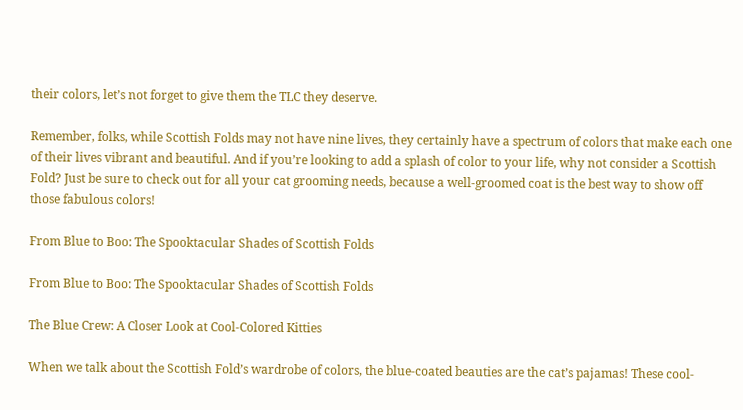their colors, let’s not forget to give them the TLC they deserve.

Remember, folks, while Scottish Folds may not have nine lives, they certainly have a spectrum of colors that make each one of their lives vibrant and beautiful. And if you’re looking to add a splash of color to your life, why not consider a Scottish Fold? Just be sure to check out for all your cat grooming needs, because a well-groomed coat is the best way to show off those fabulous colors!

From Blue to Boo: The Spooktacular Shades of Scottish Folds

From Blue to Boo: The Spooktacular Shades of Scottish Folds

The Blue Crew: A Closer Look at Cool-Colored Kitties

When we talk about the Scottish Fold’s wardrobe of colors, the blue-coated beauties are the cat’s pajamas! These cool-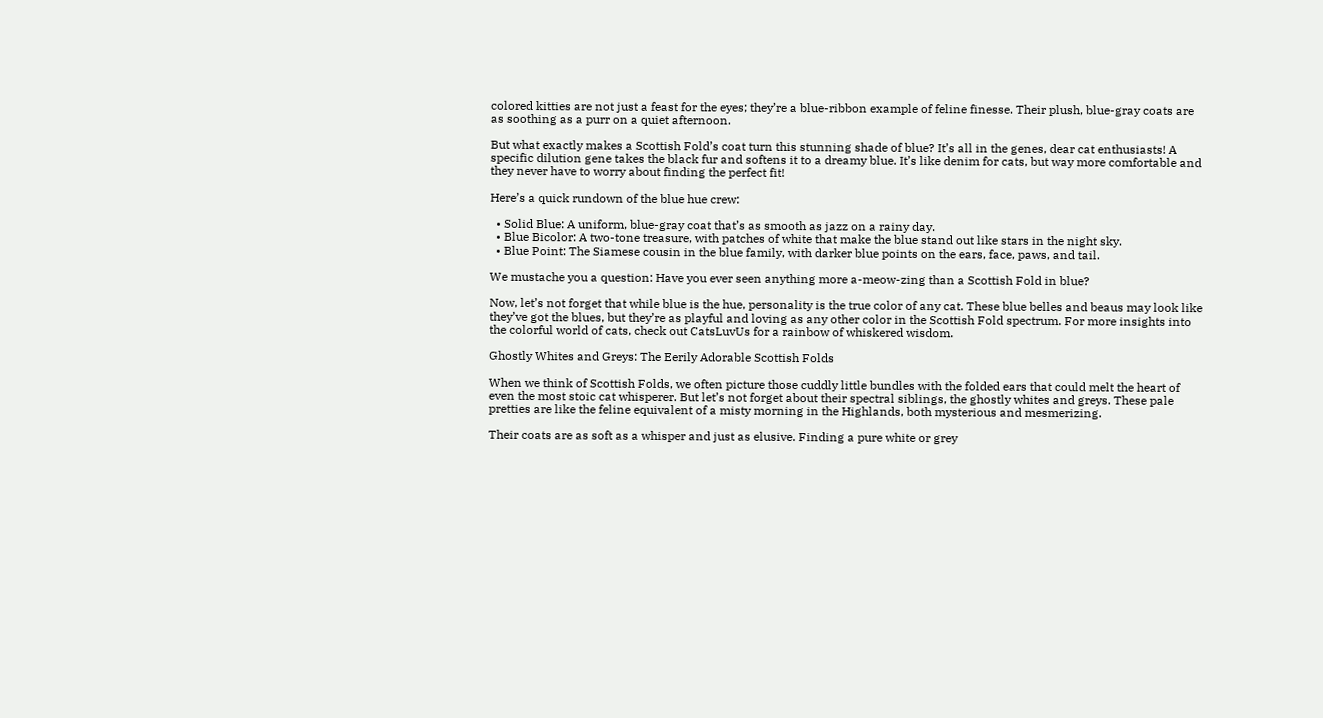colored kitties are not just a feast for the eyes; they’re a blue-ribbon example of feline finesse. Their plush, blue-gray coats are as soothing as a purr on a quiet afternoon.

But what exactly makes a Scottish Fold’s coat turn this stunning shade of blue? It’s all in the genes, dear cat enthusiasts! A specific dilution gene takes the black fur and softens it to a dreamy blue. It’s like denim for cats, but way more comfortable and they never have to worry about finding the perfect fit!

Here’s a quick rundown of the blue hue crew:

  • Solid Blue: A uniform, blue-gray coat that’s as smooth as jazz on a rainy day.
  • Blue Bicolor: A two-tone treasure, with patches of white that make the blue stand out like stars in the night sky.
  • Blue Point: The Siamese cousin in the blue family, with darker blue points on the ears, face, paws, and tail.

We mustache you a question: Have you ever seen anything more a-meow-zing than a Scottish Fold in blue?

Now, let’s not forget that while blue is the hue, personality is the true color of any cat. These blue belles and beaus may look like they’ve got the blues, but they’re as playful and loving as any other color in the Scottish Fold spectrum. For more insights into the colorful world of cats, check out CatsLuvUs for a rainbow of whiskered wisdom.

Ghostly Whites and Greys: The Eerily Adorable Scottish Folds

When we think of Scottish Folds, we often picture those cuddly little bundles with the folded ears that could melt the heart of even the most stoic cat whisperer. But let’s not forget about their spectral siblings, the ghostly whites and greys. These pale pretties are like the feline equivalent of a misty morning in the Highlands, both mysterious and mesmerizing.

Their coats are as soft as a whisper and just as elusive. Finding a pure white or grey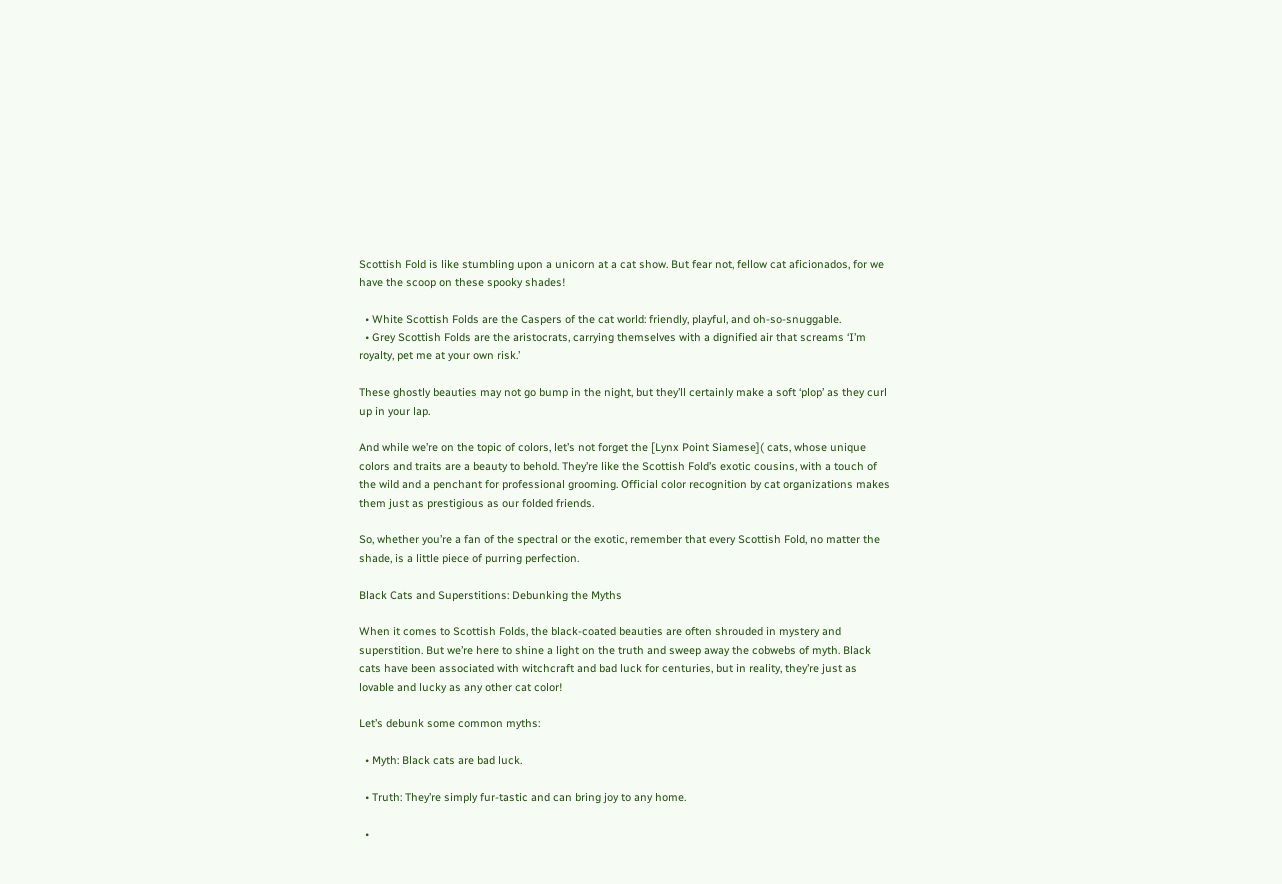Scottish Fold is like stumbling upon a unicorn at a cat show. But fear not, fellow cat aficionados, for we have the scoop on these spooky shades!

  • White Scottish Folds are the Caspers of the cat world: friendly, playful, and oh-so-snuggable.
  • Grey Scottish Folds are the aristocrats, carrying themselves with a dignified air that screams ‘I’m royalty, pet me at your own risk.’

These ghostly beauties may not go bump in the night, but they’ll certainly make a soft ‘plop’ as they curl up in your lap.

And while we’re on the topic of colors, let’s not forget the [Lynx Point Siamese]( cats, whose unique colors and traits are a beauty to behold. They’re like the Scottish Fold’s exotic cousins, with a touch of the wild and a penchant for professional grooming. Official color recognition by cat organizations makes them just as prestigious as our folded friends.

So, whether you’re a fan of the spectral or the exotic, remember that every Scottish Fold, no matter the shade, is a little piece of purring perfection.

Black Cats and Superstitions: Debunking the Myths

When it comes to Scottish Folds, the black-coated beauties are often shrouded in mystery and superstition. But we’re here to shine a light on the truth and sweep away the cobwebs of myth. Black cats have been associated with witchcraft and bad luck for centuries, but in reality, they’re just as lovable and lucky as any other cat color!

Let’s debunk some common myths:

  • Myth: Black cats are bad luck.

  • Truth: They’re simply fur-tastic and can bring joy to any home.

  •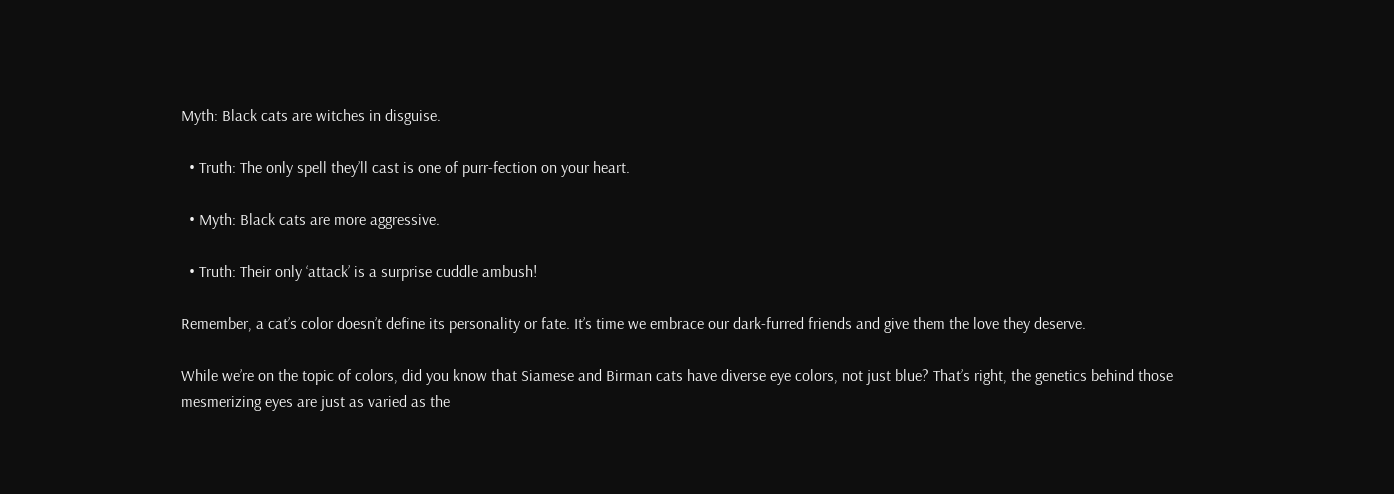Myth: Black cats are witches in disguise.

  • Truth: The only spell they’ll cast is one of purr-fection on your heart.

  • Myth: Black cats are more aggressive.

  • Truth: Their only ‘attack’ is a surprise cuddle ambush!

Remember, a cat’s color doesn’t define its personality or fate. It’s time we embrace our dark-furred friends and give them the love they deserve.

While we’re on the topic of colors, did you know that Siamese and Birman cats have diverse eye colors, not just blue? That’s right, the genetics behind those mesmerizing eyes are just as varied as the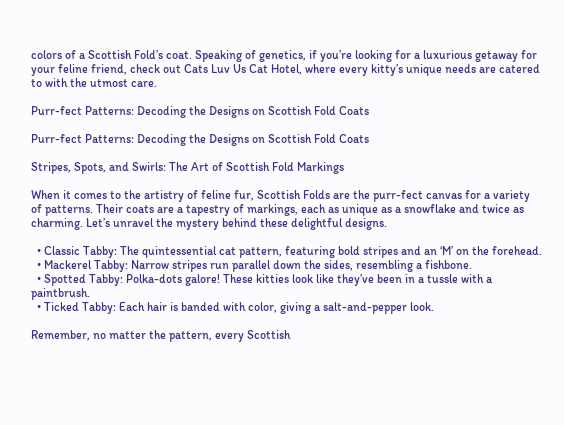colors of a Scottish Fold’s coat. Speaking of genetics, if you’re looking for a luxurious getaway for your feline friend, check out Cats Luv Us Cat Hotel, where every kitty’s unique needs are catered to with the utmost care.

Purr-fect Patterns: Decoding the Designs on Scottish Fold Coats

Purr-fect Patterns: Decoding the Designs on Scottish Fold Coats

Stripes, Spots, and Swirls: The Art of Scottish Fold Markings

When it comes to the artistry of feline fur, Scottish Folds are the purr-fect canvas for a variety of patterns. Their coats are a tapestry of markings, each as unique as a snowflake and twice as charming. Let’s unravel the mystery behind these delightful designs.

  • Classic Tabby: The quintessential cat pattern, featuring bold stripes and an ‘M’ on the forehead.
  • Mackerel Tabby: Narrow stripes run parallel down the sides, resembling a fishbone.
  • Spotted Tabby: Polka-dots galore! These kitties look like they’ve been in a tussle with a paintbrush.
  • Ticked Tabby: Each hair is banded with color, giving a salt-and-pepper look.

Remember, no matter the pattern, every Scottish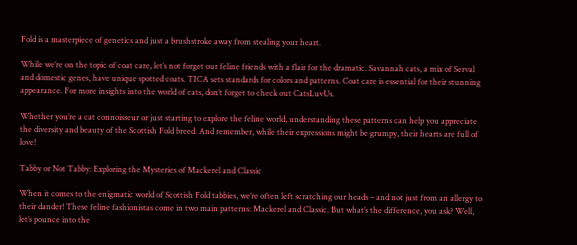Fold is a masterpiece of genetics and just a brushstroke away from stealing your heart.

While we’re on the topic of coat care, let’s not forget our feline friends with a flair for the dramatic. Savannah cats, a mix of Serval and domestic genes, have unique spotted coats. TICA sets standards for colors and patterns. Coat care is essential for their stunning appearance. For more insights into the world of cats, don’t forget to check out CatsLuvUs.

Whether you’re a cat connoisseur or just starting to explore the feline world, understanding these patterns can help you appreciate the diversity and beauty of the Scottish Fold breed. And remember, while their expressions might be grumpy, their hearts are full of love!

Tabby or Not Tabby: Exploring the Mysteries of Mackerel and Classic

When it comes to the enigmatic world of Scottish Fold tabbies, we’re often left scratching our heads – and not just from an allergy to their dander! These feline fashionistas come in two main patterns: Mackerel and Classic. But what’s the difference, you ask? Well, let’s pounce into the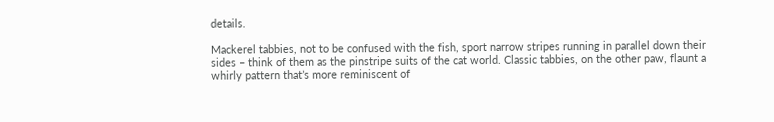details.

Mackerel tabbies, not to be confused with the fish, sport narrow stripes running in parallel down their sides – think of them as the pinstripe suits of the cat world. Classic tabbies, on the other paw, flaunt a whirly pattern that’s more reminiscent of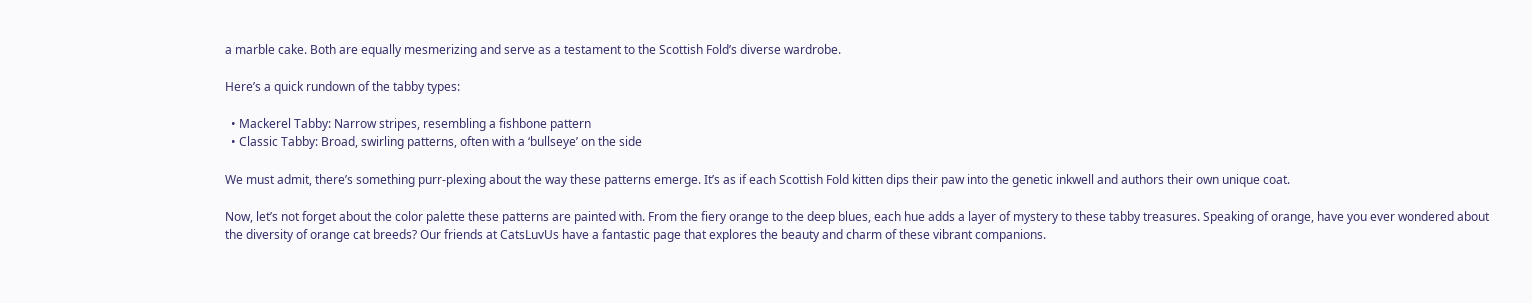a marble cake. Both are equally mesmerizing and serve as a testament to the Scottish Fold’s diverse wardrobe.

Here’s a quick rundown of the tabby types:

  • Mackerel Tabby: Narrow stripes, resembling a fishbone pattern
  • Classic Tabby: Broad, swirling patterns, often with a ‘bullseye’ on the side

We must admit, there’s something purr-plexing about the way these patterns emerge. It’s as if each Scottish Fold kitten dips their paw into the genetic inkwell and authors their own unique coat.

Now, let’s not forget about the color palette these patterns are painted with. From the fiery orange to the deep blues, each hue adds a layer of mystery to these tabby treasures. Speaking of orange, have you ever wondered about the diversity of orange cat breeds? Our friends at CatsLuvUs have a fantastic page that explores the beauty and charm of these vibrant companions.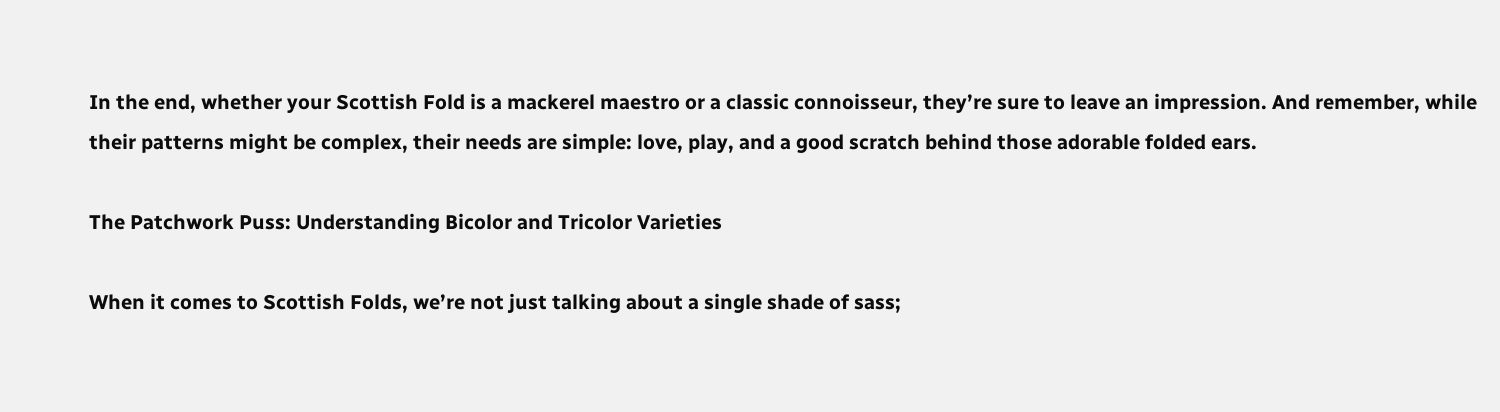In the end, whether your Scottish Fold is a mackerel maestro or a classic connoisseur, they’re sure to leave an impression. And remember, while their patterns might be complex, their needs are simple: love, play, and a good scratch behind those adorable folded ears.

The Patchwork Puss: Understanding Bicolor and Tricolor Varieties

When it comes to Scottish Folds, we’re not just talking about a single shade of sass;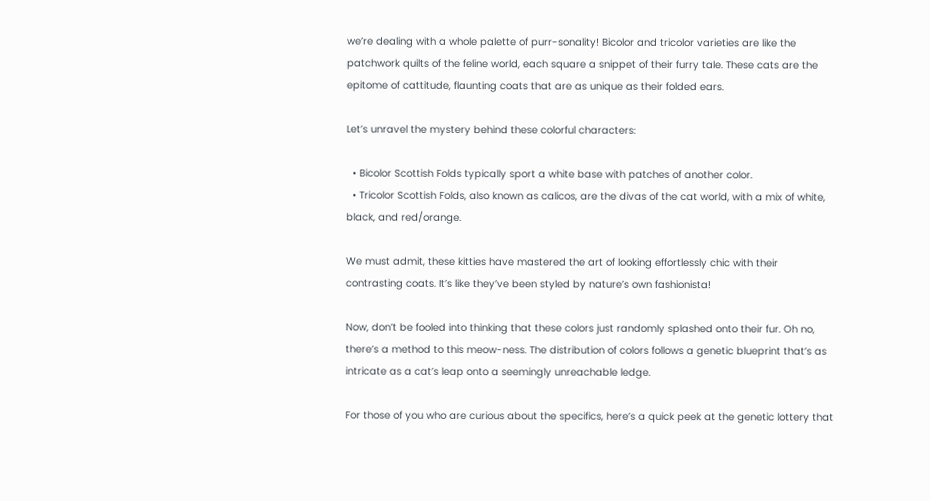we’re dealing with a whole palette of purr-sonality! Bicolor and tricolor varieties are like the patchwork quilts of the feline world, each square a snippet of their furry tale. These cats are the epitome of cattitude, flaunting coats that are as unique as their folded ears.

Let’s unravel the mystery behind these colorful characters:

  • Bicolor Scottish Folds typically sport a white base with patches of another color.
  • Tricolor Scottish Folds, also known as calicos, are the divas of the cat world, with a mix of white, black, and red/orange.

We must admit, these kitties have mastered the art of looking effortlessly chic with their contrasting coats. It’s like they’ve been styled by nature’s own fashionista!

Now, don’t be fooled into thinking that these colors just randomly splashed onto their fur. Oh no, there’s a method to this meow-ness. The distribution of colors follows a genetic blueprint that’s as intricate as a cat’s leap onto a seemingly unreachable ledge.

For those of you who are curious about the specifics, here’s a quick peek at the genetic lottery that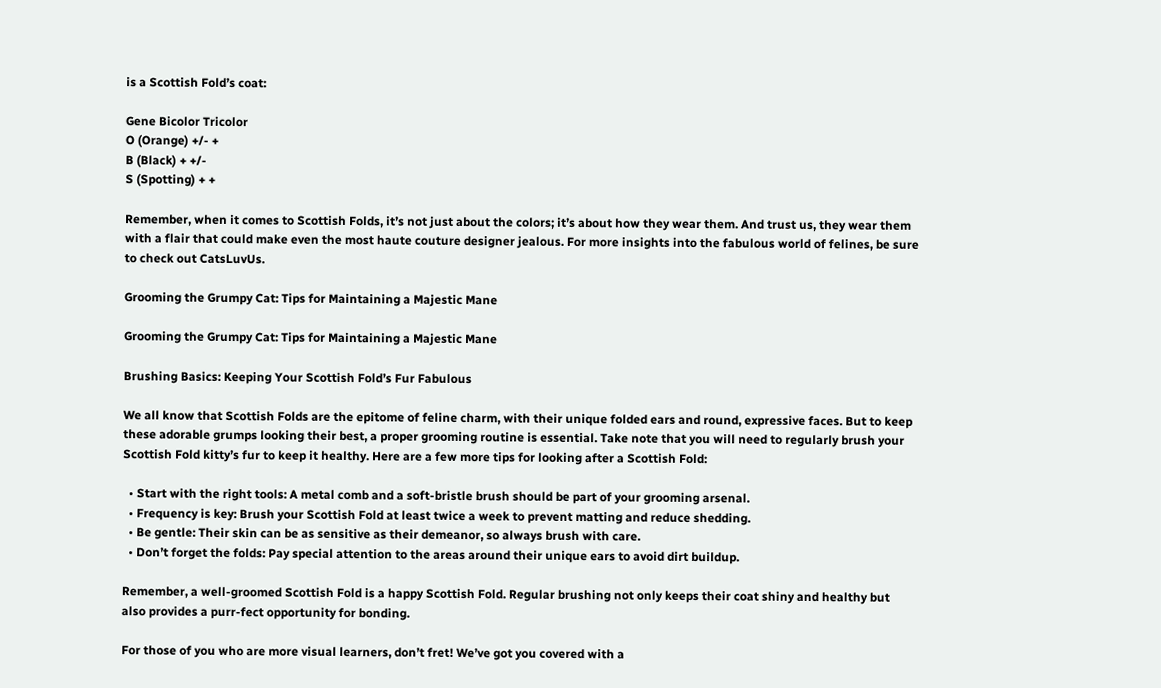is a Scottish Fold’s coat:

Gene Bicolor Tricolor
O (Orange) +/- +
B (Black) + +/-
S (Spotting) + +

Remember, when it comes to Scottish Folds, it’s not just about the colors; it’s about how they wear them. And trust us, they wear them with a flair that could make even the most haute couture designer jealous. For more insights into the fabulous world of felines, be sure to check out CatsLuvUs.

Grooming the Grumpy Cat: Tips for Maintaining a Majestic Mane

Grooming the Grumpy Cat: Tips for Maintaining a Majestic Mane

Brushing Basics: Keeping Your Scottish Fold’s Fur Fabulous

We all know that Scottish Folds are the epitome of feline charm, with their unique folded ears and round, expressive faces. But to keep these adorable grumps looking their best, a proper grooming routine is essential. Take note that you will need to regularly brush your Scottish Fold kitty’s fur to keep it healthy. Here are a few more tips for looking after a Scottish Fold:

  • Start with the right tools: A metal comb and a soft-bristle brush should be part of your grooming arsenal.
  • Frequency is key: Brush your Scottish Fold at least twice a week to prevent matting and reduce shedding.
  • Be gentle: Their skin can be as sensitive as their demeanor, so always brush with care.
  • Don’t forget the folds: Pay special attention to the areas around their unique ears to avoid dirt buildup.

Remember, a well-groomed Scottish Fold is a happy Scottish Fold. Regular brushing not only keeps their coat shiny and healthy but also provides a purr-fect opportunity for bonding.

For those of you who are more visual learners, don’t fret! We’ve got you covered with a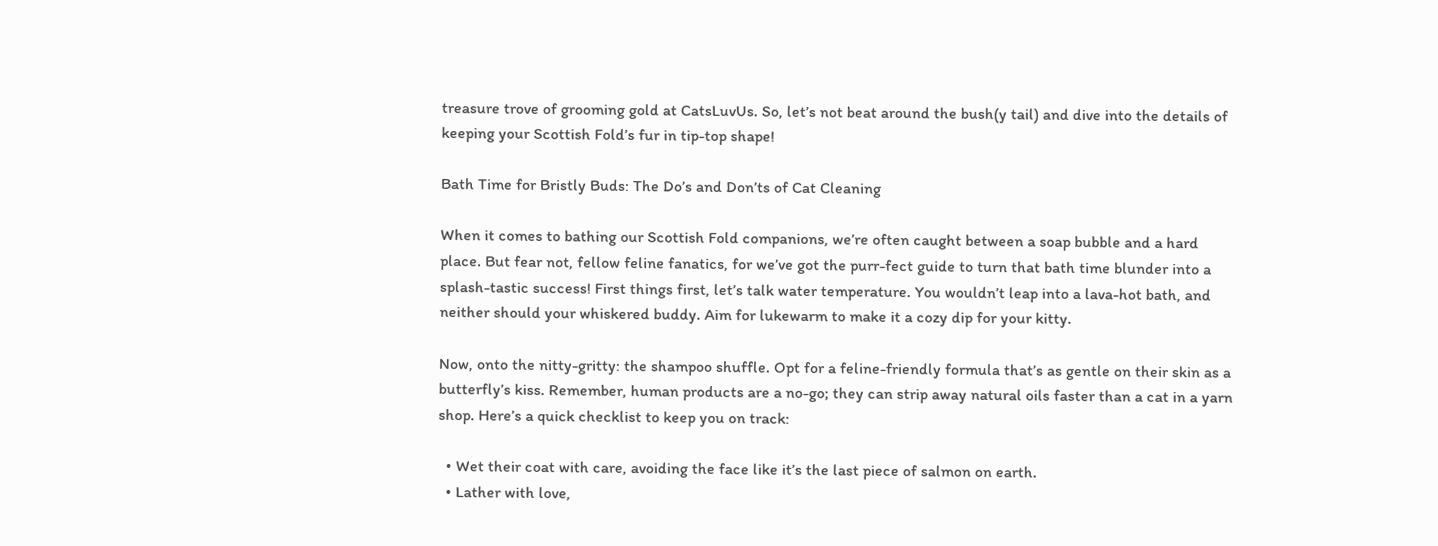treasure trove of grooming gold at CatsLuvUs. So, let’s not beat around the bush(y tail) and dive into the details of keeping your Scottish Fold’s fur in tip-top shape!

Bath Time for Bristly Buds: The Do’s and Don’ts of Cat Cleaning

When it comes to bathing our Scottish Fold companions, we’re often caught between a soap bubble and a hard place. But fear not, fellow feline fanatics, for we’ve got the purr-fect guide to turn that bath time blunder into a splash-tastic success! First things first, let’s talk water temperature. You wouldn’t leap into a lava-hot bath, and neither should your whiskered buddy. Aim for lukewarm to make it a cozy dip for your kitty.

Now, onto the nitty-gritty: the shampoo shuffle. Opt for a feline-friendly formula that’s as gentle on their skin as a butterfly’s kiss. Remember, human products are a no-go; they can strip away natural oils faster than a cat in a yarn shop. Here’s a quick checklist to keep you on track:

  • Wet their coat with care, avoiding the face like it’s the last piece of salmon on earth.
  • Lather with love,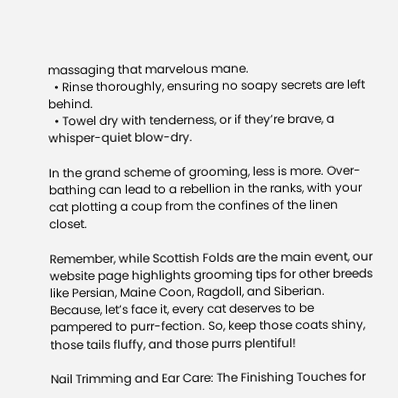massaging that marvelous mane.
  • Rinse thoroughly, ensuring no soapy secrets are left behind.
  • Towel dry with tenderness, or if they’re brave, a whisper-quiet blow-dry.

In the grand scheme of grooming, less is more. Over-bathing can lead to a rebellion in the ranks, with your cat plotting a coup from the confines of the linen closet.

Remember, while Scottish Folds are the main event, our website page highlights grooming tips for other breeds like Persian, Maine Coon, Ragdoll, and Siberian. Because, let’s face it, every cat deserves to be pampered to purr-fection. So, keep those coats shiny, those tails fluffy, and those purrs plentiful!

Nail Trimming and Ear Care: The Finishing Touches for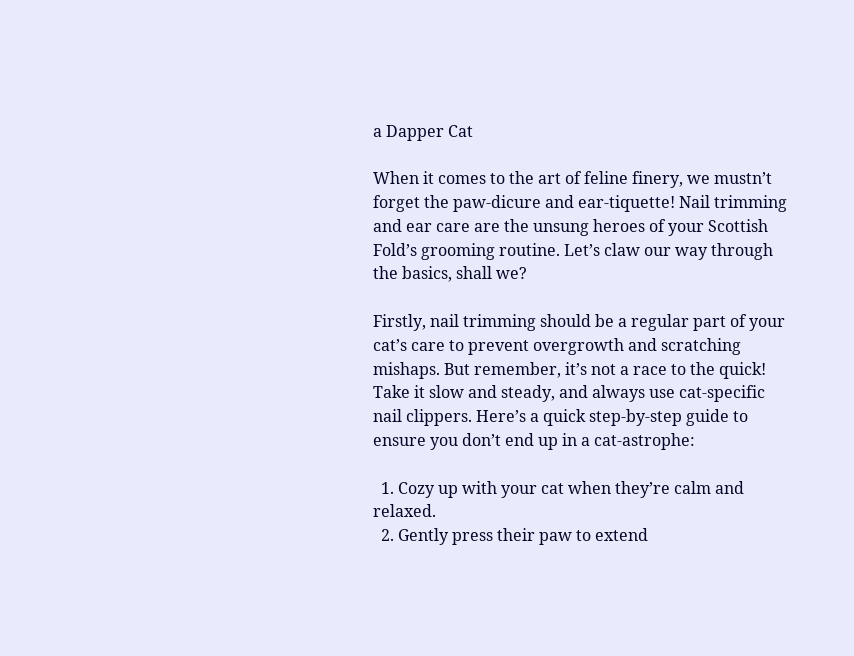a Dapper Cat

When it comes to the art of feline finery, we mustn’t forget the paw-dicure and ear-tiquette! Nail trimming and ear care are the unsung heroes of your Scottish Fold’s grooming routine. Let’s claw our way through the basics, shall we?

Firstly, nail trimming should be a regular part of your cat’s care to prevent overgrowth and scratching mishaps. But remember, it’s not a race to the quick! Take it slow and steady, and always use cat-specific nail clippers. Here’s a quick step-by-step guide to ensure you don’t end up in a cat-astrophe:

  1. Cozy up with your cat when they’re calm and relaxed.
  2. Gently press their paw to extend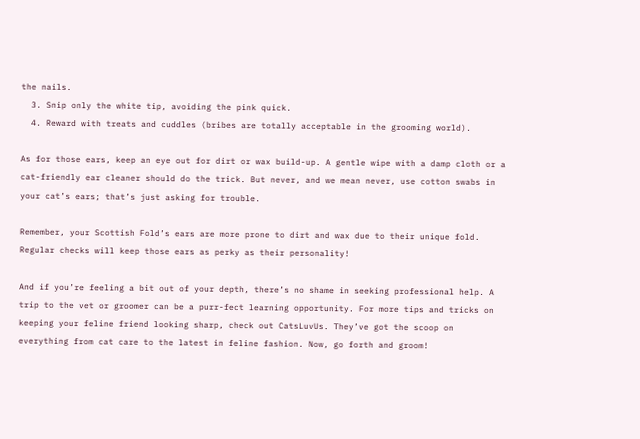the nails.
  3. Snip only the white tip, avoiding the pink quick.
  4. Reward with treats and cuddles (bribes are totally acceptable in the grooming world).

As for those ears, keep an eye out for dirt or wax build-up. A gentle wipe with a damp cloth or a cat-friendly ear cleaner should do the trick. But never, and we mean never, use cotton swabs in your cat’s ears; that’s just asking for trouble.

Remember, your Scottish Fold’s ears are more prone to dirt and wax due to their unique fold. Regular checks will keep those ears as perky as their personality!

And if you’re feeling a bit out of your depth, there’s no shame in seeking professional help. A trip to the vet or groomer can be a purr-fect learning opportunity. For more tips and tricks on keeping your feline friend looking sharp, check out CatsLuvUs. They’ve got the scoop on everything from cat care to the latest in feline fashion. Now, go forth and groom!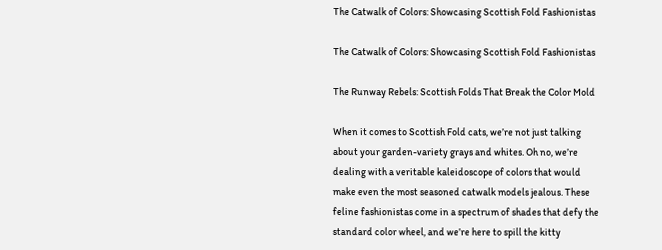The Catwalk of Colors: Showcasing Scottish Fold Fashionistas

The Catwalk of Colors: Showcasing Scottish Fold Fashionistas

The Runway Rebels: Scottish Folds That Break the Color Mold

When it comes to Scottish Fold cats, we’re not just talking about your garden-variety grays and whites. Oh no, we’re dealing with a veritable kaleidoscope of colors that would make even the most seasoned catwalk models jealous. These feline fashionistas come in a spectrum of shades that defy the standard color wheel, and we’re here to spill the kitty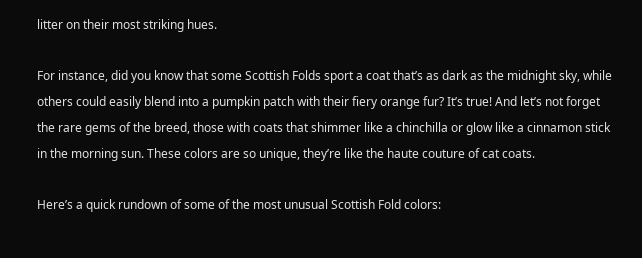litter on their most striking hues.

For instance, did you know that some Scottish Folds sport a coat that’s as dark as the midnight sky, while others could easily blend into a pumpkin patch with their fiery orange fur? It’s true! And let’s not forget the rare gems of the breed, those with coats that shimmer like a chinchilla or glow like a cinnamon stick in the morning sun. These colors are so unique, they’re like the haute couture of cat coats.

Here’s a quick rundown of some of the most unusual Scottish Fold colors: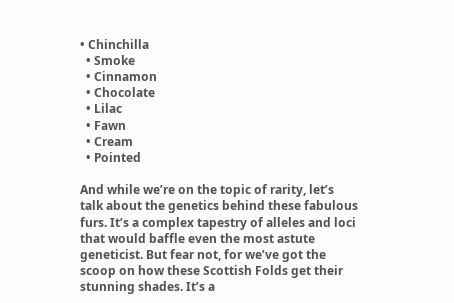• Chinchilla
  • Smoke
  • Cinnamon
  • Chocolate
  • Lilac
  • Fawn
  • Cream
  • Pointed

And while we’re on the topic of rarity, let’s talk about the genetics behind these fabulous furs. It’s a complex tapestry of alleles and loci that would baffle even the most astute geneticist. But fear not, for we’ve got the scoop on how these Scottish Folds get their stunning shades. It’s a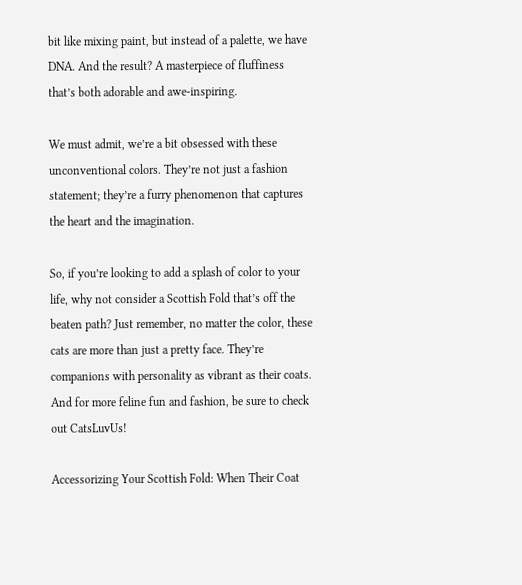bit like mixing paint, but instead of a palette, we have DNA. And the result? A masterpiece of fluffiness that’s both adorable and awe-inspiring.

We must admit, we’re a bit obsessed with these unconventional colors. They’re not just a fashion statement; they’re a furry phenomenon that captures the heart and the imagination.

So, if you’re looking to add a splash of color to your life, why not consider a Scottish Fold that’s off the beaten path? Just remember, no matter the color, these cats are more than just a pretty face. They’re companions with personality as vibrant as their coats. And for more feline fun and fashion, be sure to check out CatsLuvUs!

Accessorizing Your Scottish Fold: When Their Coat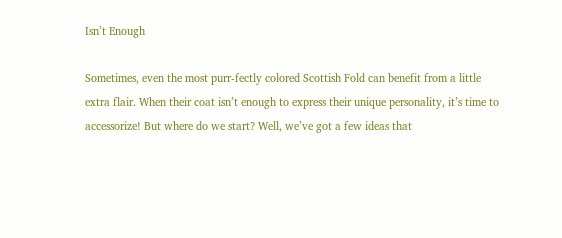Isn’t Enough

Sometimes, even the most purr-fectly colored Scottish Fold can benefit from a little extra flair. When their coat isn’t enough to express their unique personality, it’s time to accessorize! But where do we start? Well, we’ve got a few ideas that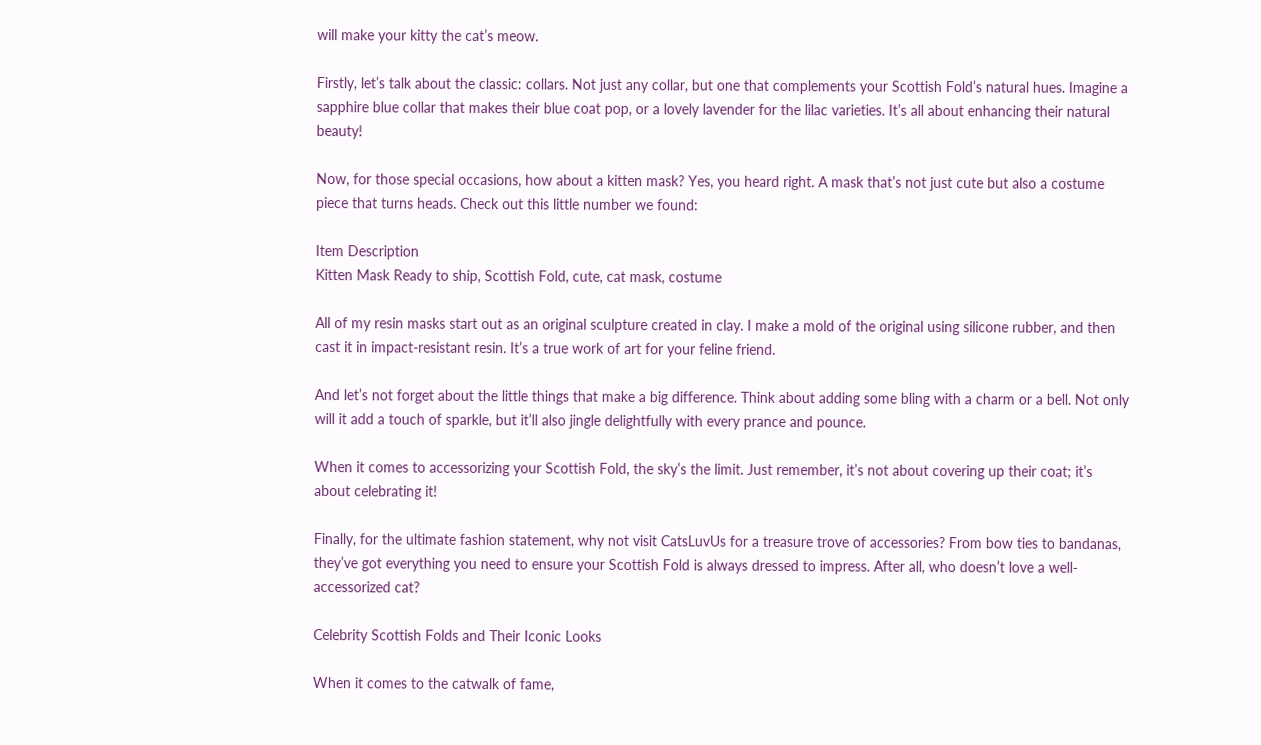will make your kitty the cat’s meow.

Firstly, let’s talk about the classic: collars. Not just any collar, but one that complements your Scottish Fold’s natural hues. Imagine a sapphire blue collar that makes their blue coat pop, or a lovely lavender for the lilac varieties. It’s all about enhancing their natural beauty!

Now, for those special occasions, how about a kitten mask? Yes, you heard right. A mask that’s not just cute but also a costume piece that turns heads. Check out this little number we found:

Item Description
Kitten Mask Ready to ship, Scottish Fold, cute, cat mask, costume

All of my resin masks start out as an original sculpture created in clay. I make a mold of the original using silicone rubber, and then cast it in impact-resistant resin. It’s a true work of art for your feline friend.

And let’s not forget about the little things that make a big difference. Think about adding some bling with a charm or a bell. Not only will it add a touch of sparkle, but it’ll also jingle delightfully with every prance and pounce.

When it comes to accessorizing your Scottish Fold, the sky’s the limit. Just remember, it’s not about covering up their coat; it’s about celebrating it!

Finally, for the ultimate fashion statement, why not visit CatsLuvUs for a treasure trove of accessories? From bow ties to bandanas, they’ve got everything you need to ensure your Scottish Fold is always dressed to impress. After all, who doesn’t love a well-accessorized cat?

Celebrity Scottish Folds and Their Iconic Looks

When it comes to the catwalk of fame,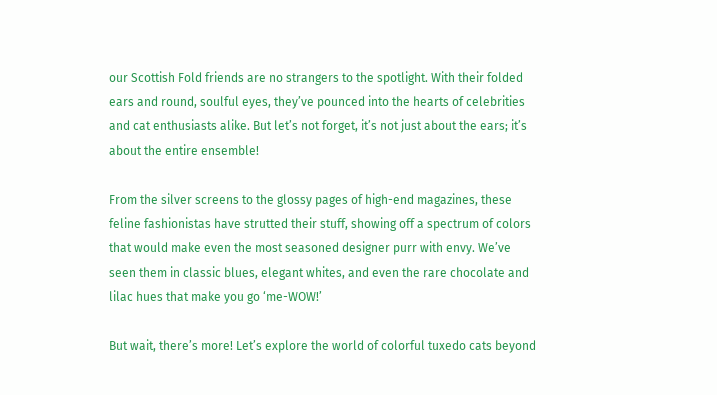our Scottish Fold friends are no strangers to the spotlight. With their folded ears and round, soulful eyes, they’ve pounced into the hearts of celebrities and cat enthusiasts alike. But let’s not forget, it’s not just about the ears; it’s about the entire ensemble!

From the silver screens to the glossy pages of high-end magazines, these feline fashionistas have strutted their stuff, showing off a spectrum of colors that would make even the most seasoned designer purr with envy. We’ve seen them in classic blues, elegant whites, and even the rare chocolate and lilac hues that make you go ‘me-WOW!’

But wait, there’s more! Let’s explore the world of colorful tuxedo cats beyond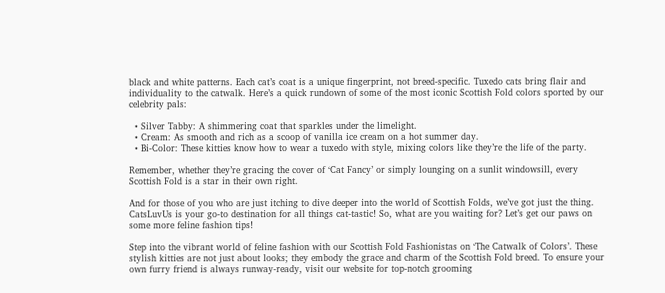black and white patterns. Each cat’s coat is a unique fingerprint, not breed-specific. Tuxedo cats bring flair and individuality to the catwalk. Here’s a quick rundown of some of the most iconic Scottish Fold colors sported by our celebrity pals:

  • Silver Tabby: A shimmering coat that sparkles under the limelight.
  • Cream: As smooth and rich as a scoop of vanilla ice cream on a hot summer day.
  • Bi-Color: These kitties know how to wear a tuxedo with style, mixing colors like they’re the life of the party.

Remember, whether they’re gracing the cover of ‘Cat Fancy’ or simply lounging on a sunlit windowsill, every Scottish Fold is a star in their own right.

And for those of you who are just itching to dive deeper into the world of Scottish Folds, we’ve got just the thing. CatsLuvUs is your go-to destination for all things cat-tastic! So, what are you waiting for? Let’s get our paws on some more feline fashion tips!

Step into the vibrant world of feline fashion with our Scottish Fold Fashionistas on ‘The Catwalk of Colors’. These stylish kitties are not just about looks; they embody the grace and charm of the Scottish Fold breed. To ensure your own furry friend is always runway-ready, visit our website for top-notch grooming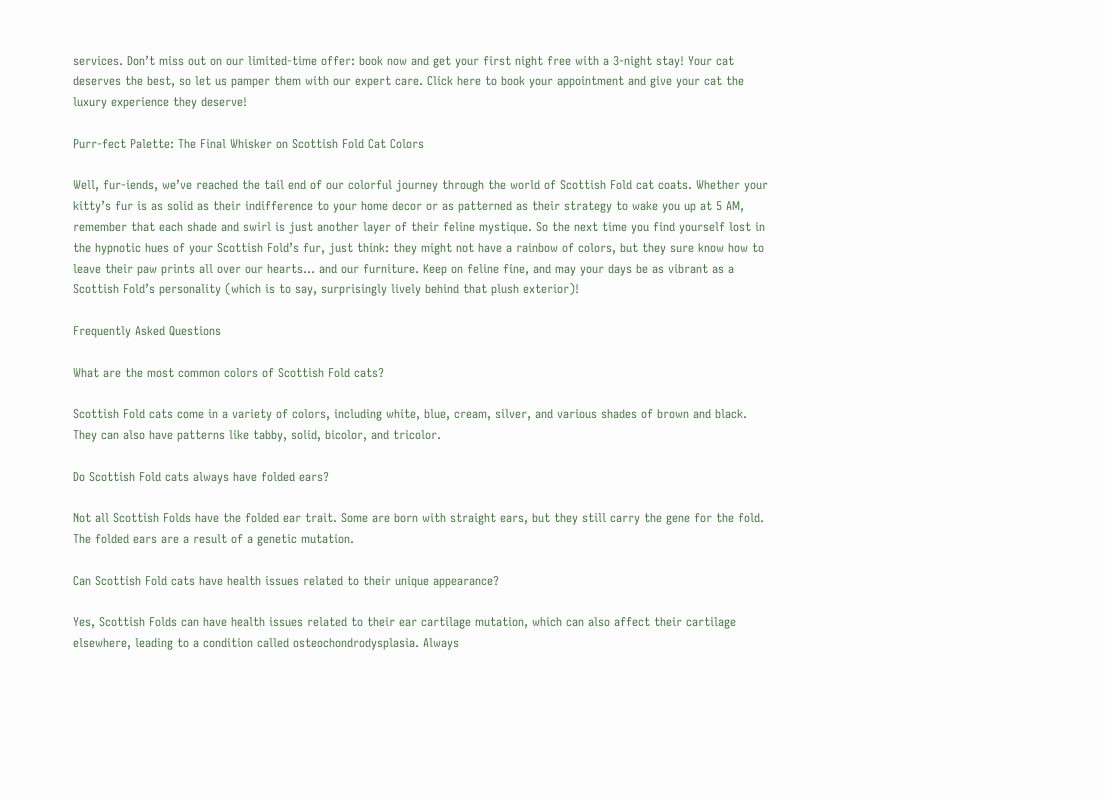services. Don’t miss out on our limited-time offer: book now and get your first night free with a 3-night stay! Your cat deserves the best, so let us pamper them with our expert care. Click here to book your appointment and give your cat the luxury experience they deserve!

Purr-fect Palette: The Final Whisker on Scottish Fold Cat Colors

Well, fur-iends, we’ve reached the tail end of our colorful journey through the world of Scottish Fold cat coats. Whether your kitty’s fur is as solid as their indifference to your home decor or as patterned as their strategy to wake you up at 5 AM, remember that each shade and swirl is just another layer of their feline mystique. So the next time you find yourself lost in the hypnotic hues of your Scottish Fold’s fur, just think: they might not have a rainbow of colors, but they sure know how to leave their paw prints all over our hearts… and our furniture. Keep on feline fine, and may your days be as vibrant as a Scottish Fold’s personality (which is to say, surprisingly lively behind that plush exterior)!

Frequently Asked Questions

What are the most common colors of Scottish Fold cats?

Scottish Fold cats come in a variety of colors, including white, blue, cream, silver, and various shades of brown and black. They can also have patterns like tabby, solid, bicolor, and tricolor.

Do Scottish Fold cats always have folded ears?

Not all Scottish Folds have the folded ear trait. Some are born with straight ears, but they still carry the gene for the fold. The folded ears are a result of a genetic mutation.

Can Scottish Fold cats have health issues related to their unique appearance?

Yes, Scottish Folds can have health issues related to their ear cartilage mutation, which can also affect their cartilage elsewhere, leading to a condition called osteochondrodysplasia. Always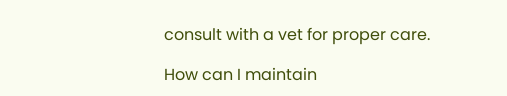consult with a vet for proper care.

How can I maintain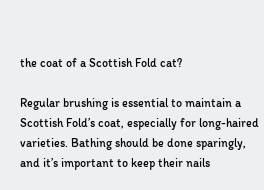the coat of a Scottish Fold cat?

Regular brushing is essential to maintain a Scottish Fold’s coat, especially for long-haired varieties. Bathing should be done sparingly, and it’s important to keep their nails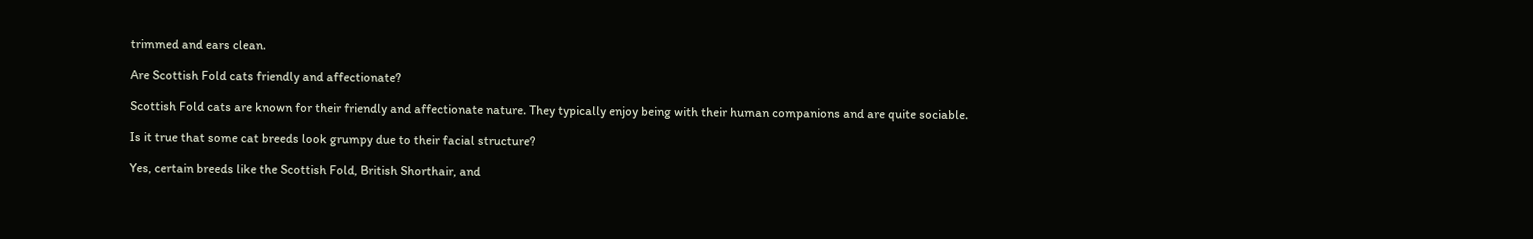trimmed and ears clean.

Are Scottish Fold cats friendly and affectionate?

Scottish Fold cats are known for their friendly and affectionate nature. They typically enjoy being with their human companions and are quite sociable.

Is it true that some cat breeds look grumpy due to their facial structure?

Yes, certain breeds like the Scottish Fold, British Shorthair, and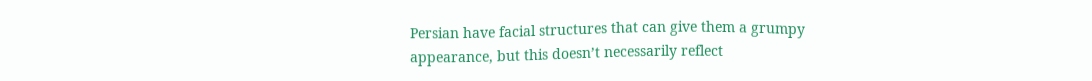Persian have facial structures that can give them a grumpy appearance, but this doesn’t necessarily reflect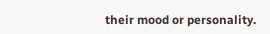their mood or personality.